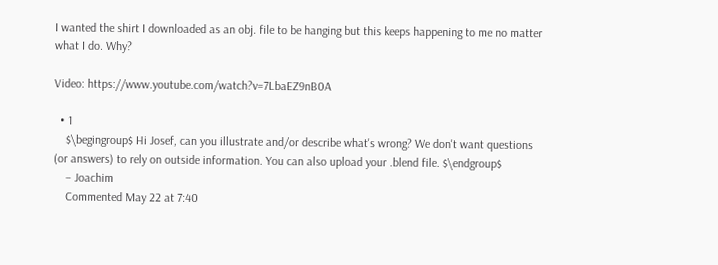I wanted the shirt I downloaded as an obj. file to be hanging but this keeps happening to me no matter what I do. Why?

Video: https://www.youtube.com/watch?v=7LbaEZ9nB0A

  • 1
    $\begingroup$ Hi Josef, can you illustrate and/or describe what's wrong? We don't want questions (or answers) to rely on outside information. You can also upload your .blend file. $\endgroup$
    – Joachim
    Commented May 22 at 7:40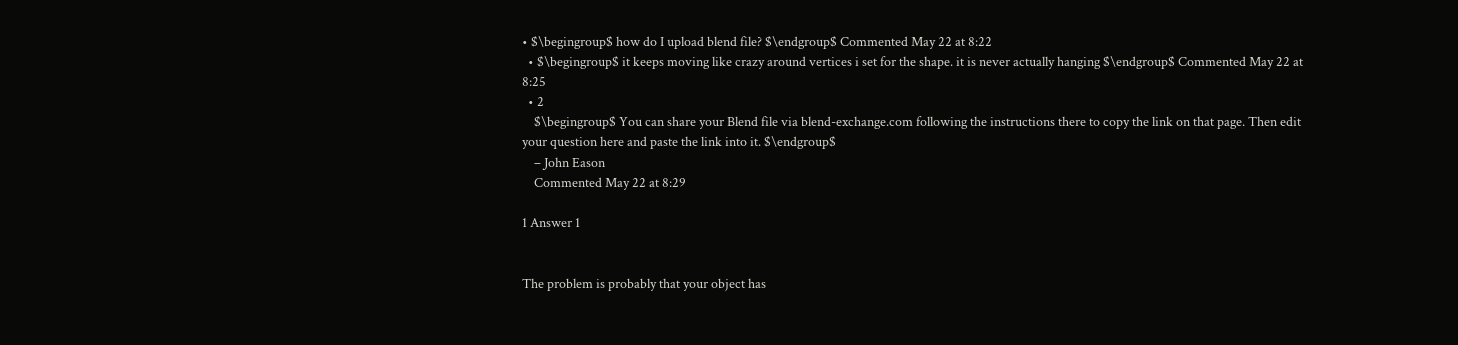• $\begingroup$ how do I upload blend file? $\endgroup$ Commented May 22 at 8:22
  • $\begingroup$ it keeps moving like crazy around vertices i set for the shape. it is never actually hanging $\endgroup$ Commented May 22 at 8:25
  • 2
    $\begingroup$ You can share your Blend file via blend-exchange.com following the instructions there to copy the link on that page. Then edit your question here and paste the link into it. $\endgroup$
    – John Eason
    Commented May 22 at 8:29

1 Answer 1


The problem is probably that your object has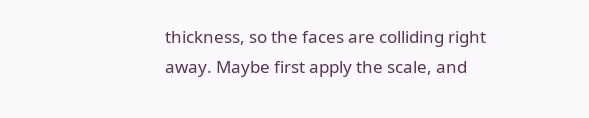thickness, so the faces are colliding right away. Maybe first apply the scale, and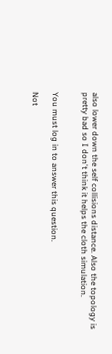also lower down the self collisions distance. Also the topology is pretty bad so I don't think it helps the cloth simulation.


You must log in to answer this question.

Not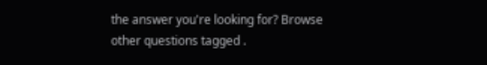the answer you're looking for? Browse other questions tagged .